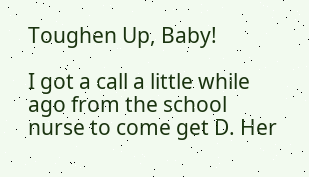Toughen Up, Baby!

I got a call a little while ago from the school nurse to come get D. Her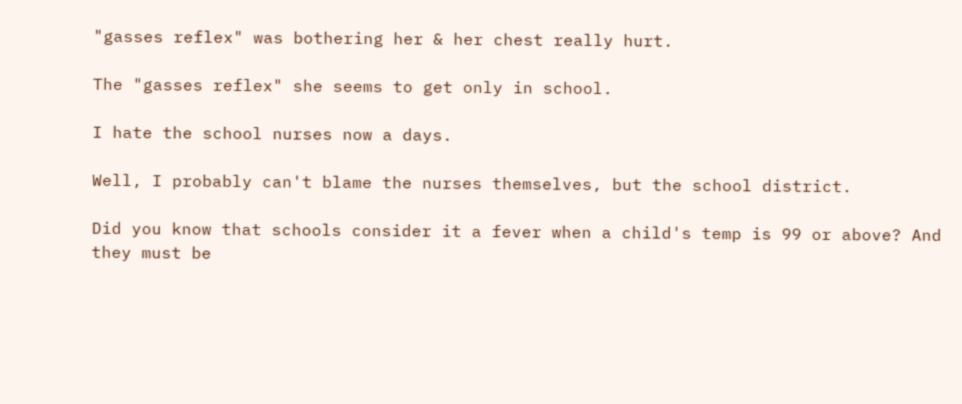"gasses reflex" was bothering her & her chest really hurt.

The "gasses reflex" she seems to get only in school.

I hate the school nurses now a days.

Well, I probably can't blame the nurses themselves, but the school district.

Did you know that schools consider it a fever when a child's temp is 99 or above? And they must be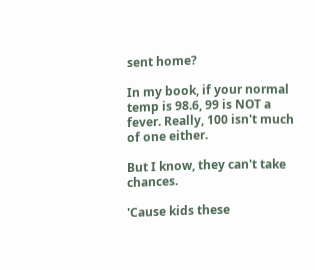sent home?

In my book, if your normal temp is 98.6, 99 is NOT a fever. Really, 100 isn't much of one either.

But I know, they can't take chances.

'Cause kids these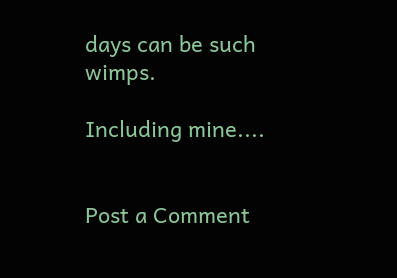days can be such wimps.

Including mine....


Post a Comment